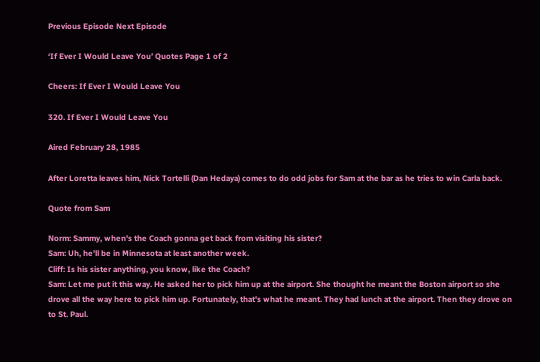Previous Episode Next Episode

‘If Ever I Would Leave You’ Quotes Page 1 of 2

Cheers: If Ever I Would Leave You

320. If Ever I Would Leave You

Aired February 28, 1985

After Loretta leaves him, Nick Tortelli (Dan Hedaya) comes to do odd jobs for Sam at the bar as he tries to win Carla back.

Quote from Sam

Norm: Sammy, when's the Coach gonna get back from visiting his sister?
Sam: Uh, he'll be in Minnesota at least another week.
Cliff: Is his sister anything, you know, like the Coach?
Sam: Let me put it this way. He asked her to pick him up at the airport. She thought he meant the Boston airport so she drove all the way here to pick him up. Fortunately, that's what he meant. They had lunch at the airport. Then they drove on to St. Paul.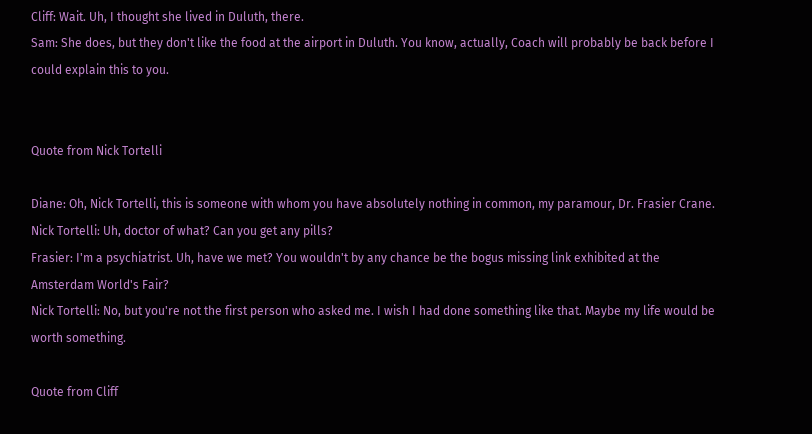Cliff: Wait. Uh, I thought she lived in Duluth, there.
Sam: She does, but they don't like the food at the airport in Duluth. You know, actually, Coach will probably be back before I could explain this to you.


Quote from Nick Tortelli

Diane: Oh, Nick Tortelli, this is someone with whom you have absolutely nothing in common, my paramour, Dr. Frasier Crane.
Nick Tortelli: Uh, doctor of what? Can you get any pills?
Frasier: I'm a psychiatrist. Uh, have we met? You wouldn't by any chance be the bogus missing link exhibited at the Amsterdam World's Fair?
Nick Tortelli: No, but you're not the first person who asked me. I wish I had done something like that. Maybe my life would be worth something.

Quote from Cliff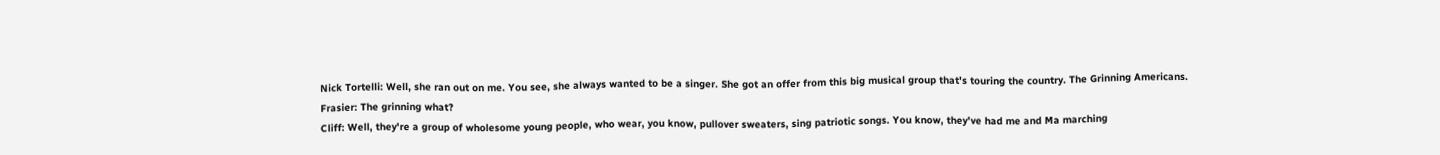Nick Tortelli: Well, she ran out on me. You see, she always wanted to be a singer. She got an offer from this big musical group that's touring the country. The Grinning Americans.
Frasier: The grinning what?
Cliff: Well, they're a group of wholesome young people, who wear, you know, pullover sweaters, sing patriotic songs. You know, they've had me and Ma marching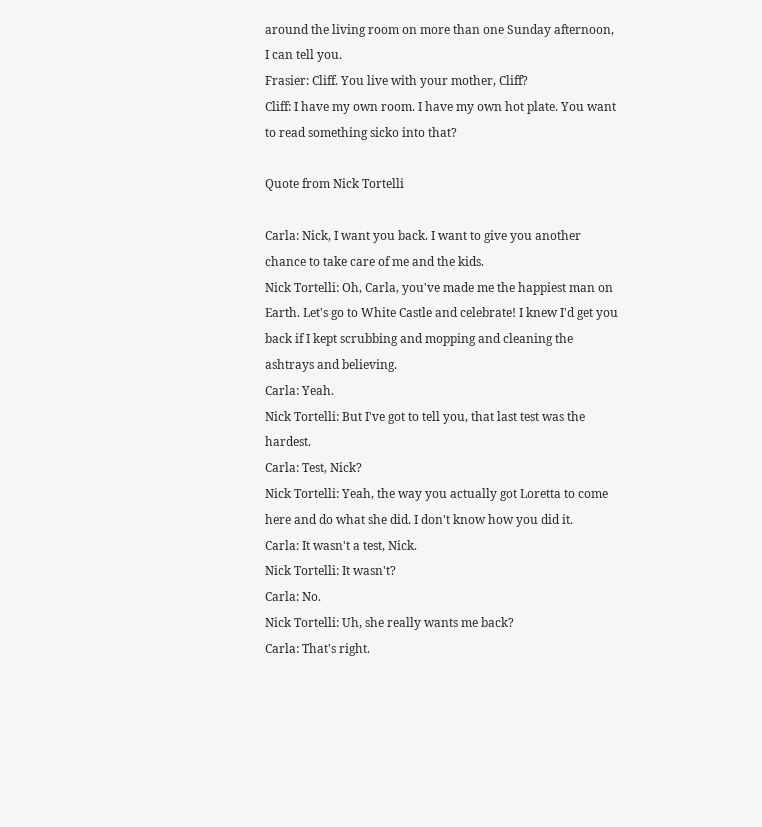around the living room on more than one Sunday afternoon, I can tell you.
Frasier: Cliff. You live with your mother, Cliff?
Cliff: I have my own room. I have my own hot plate. You want to read something sicko into that?

Quote from Nick Tortelli

Carla: Nick, I want you back. I want to give you another chance to take care of me and the kids.
Nick Tortelli: Oh, Carla, you've made me the happiest man on Earth. Let's go to White Castle and celebrate! I knew I'd get you back if I kept scrubbing and mopping and cleaning the ashtrays and believing.
Carla: Yeah.
Nick Tortelli: But I've got to tell you, that last test was the hardest.
Carla: Test, Nick?
Nick Tortelli: Yeah, the way you actually got Loretta to come here and do what she did. I don't know how you did it.
Carla: It wasn't a test, Nick.
Nick Tortelli: It wasn't?
Carla: No.
Nick Tortelli: Uh, she really wants me back?
Carla: That's right.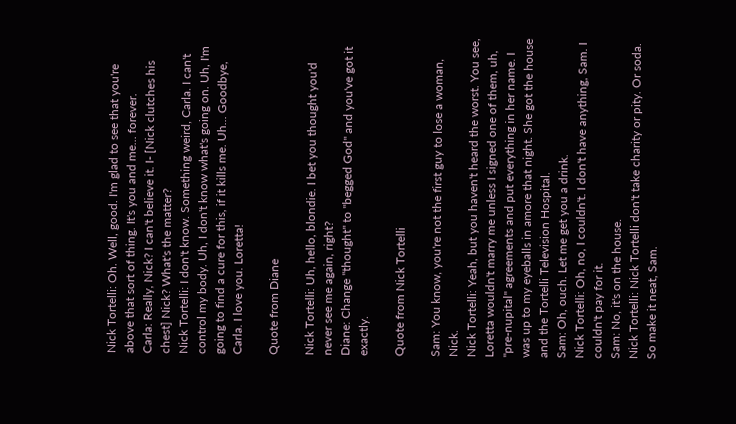Nick Tortelli: Oh. Well, good. I'm glad to see that you're above that sort of thing. It's you and me... forever.
Carla: Really, Nick? I can't believe it. I- [Nick clutches his chest] Nick? What's the matter?
Nick Tortelli: I don't know. Something weird, Carla. I can't control my body. Uh, I don't know what's going on. Uh, I'm going to find a cure for this, if it kills me. Uh... Goodbye, Carla. I love you. Loretta!

Quote from Diane

Nick Tortelli: Uh, hello, blondie. I bet you thought you'd never see me again, right?
Diane: Change "thought" to "begged God" and you've got it exactly.

Quote from Nick Tortelli

Sam: You know, you're not the first guy to lose a woman, Nick.
Nick Tortelli: Yeah, but you haven't heard the worst. You see, Loretta wouldn't marry me unless I signed one of them, uh, "pre-nupital" agreements and put everything in her name. I was up to my eyeballs in amore that night. She got the house and the Tortelli Television Hospital.
Sam: Oh, ouch. Let me get you a drink.
Nick Tortelli: Oh, no, I couldn't. I don't have anything, Sam. I couldn't pay for it.
Sam: No, it's on the house.
Nick Tortelli: Nick Tortelli don't take charity or pity. Or soda. So make it neat, Sam.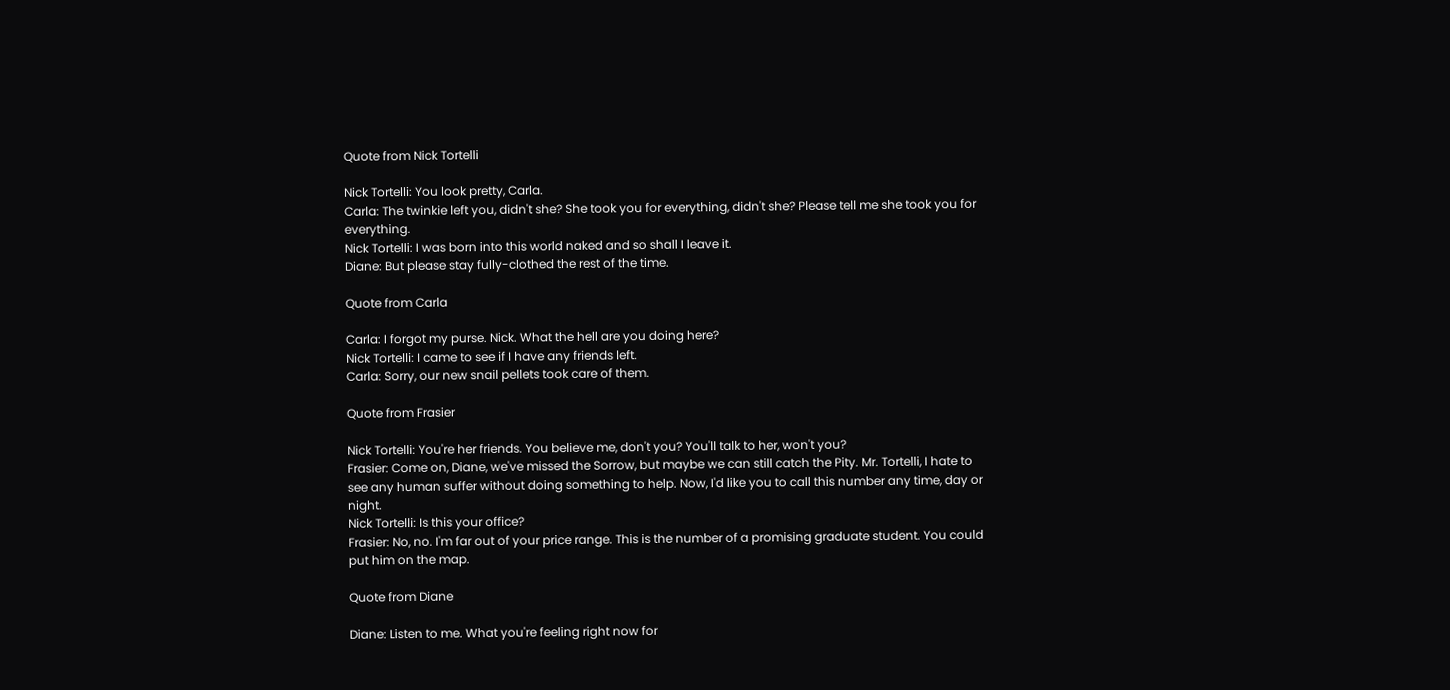Quote from Nick Tortelli

Nick Tortelli: You look pretty, Carla.
Carla: The twinkie left you, didn't she? She took you for everything, didn't she? Please tell me she took you for everything.
Nick Tortelli: I was born into this world naked and so shall I leave it.
Diane: But please stay fully-clothed the rest of the time.

Quote from Carla

Carla: I forgot my purse. Nick. What the hell are you doing here?
Nick Tortelli: I came to see if I have any friends left.
Carla: Sorry, our new snail pellets took care of them.

Quote from Frasier

Nick Tortelli: You're her friends. You believe me, don't you? You'll talk to her, won't you?
Frasier: Come on, Diane, we've missed the Sorrow, but maybe we can still catch the Pity. Mr. Tortelli, I hate to see any human suffer without doing something to help. Now, I'd like you to call this number any time, day or night.
Nick Tortelli: Is this your office?
Frasier: No, no. I'm far out of your price range. This is the number of a promising graduate student. You could put him on the map.

Quote from Diane

Diane: Listen to me. What you're feeling right now for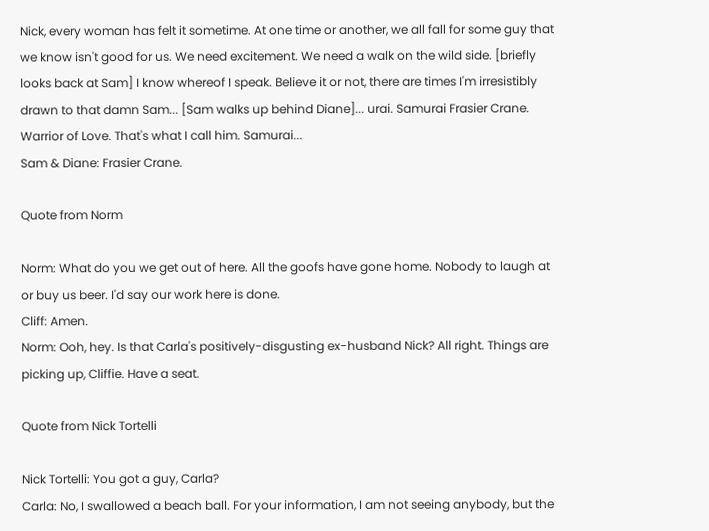Nick, every woman has felt it sometime. At one time or another, we all fall for some guy that we know isn't good for us. We need excitement. We need a walk on the wild side. [briefly looks back at Sam] I know whereof I speak. Believe it or not, there are times I'm irresistibly drawn to that damn Sam... [Sam walks up behind Diane]... urai. Samurai Frasier Crane. Warrior of Love. That's what I call him. Samurai...
Sam & Diane: Frasier Crane.

Quote from Norm

Norm: What do you we get out of here. All the goofs have gone home. Nobody to laugh at or buy us beer. I'd say our work here is done.
Cliff: Amen.
Norm: Ooh, hey. Is that Carla's positively-disgusting ex-husband Nick? All right. Things are picking up, Cliffie. Have a seat.

Quote from Nick Tortelli

Nick Tortelli: You got a guy, Carla?
Carla: No, I swallowed a beach ball. For your information, I am not seeing anybody, but the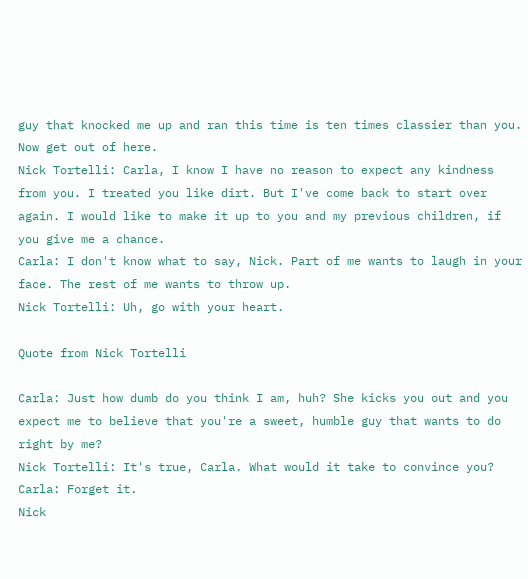guy that knocked me up and ran this time is ten times classier than you. Now get out of here.
Nick Tortelli: Carla, I know I have no reason to expect any kindness from you. I treated you like dirt. But I've come back to start over again. I would like to make it up to you and my previous children, if you give me a chance.
Carla: I don't know what to say, Nick. Part of me wants to laugh in your face. The rest of me wants to throw up.
Nick Tortelli: Uh, go with your heart.

Quote from Nick Tortelli

Carla: Just how dumb do you think I am, huh? She kicks you out and you expect me to believe that you're a sweet, humble guy that wants to do right by me?
Nick Tortelli: It's true, Carla. What would it take to convince you?
Carla: Forget it.
Nick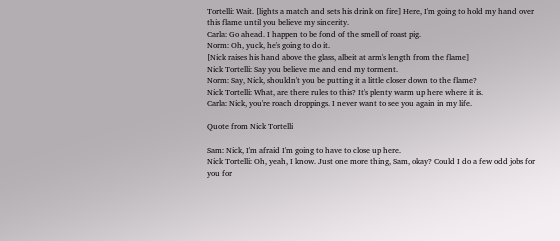Tortelli: Wait. [lights a match and sets his drink on fire] Here, I'm going to hold my hand over this flame until you believe my sincerity.
Carla: Go ahead. I happen to be fond of the smell of roast pig.
Norm: Oh, yuck, he's going to do it.
[Nick raises his hand above the glass, albeit at arm's length from the flame]
Nick Tortelli: Say you believe me and end my torment.
Norm: Say, Nick, shouldn't you be putting it a little closer down to the flame?
Nick Tortelli: What, are there rules to this? It's plenty warm up here where it is.
Carla: Nick, you're roach droppings. I never want to see you again in my life.

Quote from Nick Tortelli

Sam: Nick, I'm afraid I'm going to have to close up here.
Nick Tortelli: Oh, yeah, I know. Just one more thing, Sam, okay? Could I do a few odd jobs for you for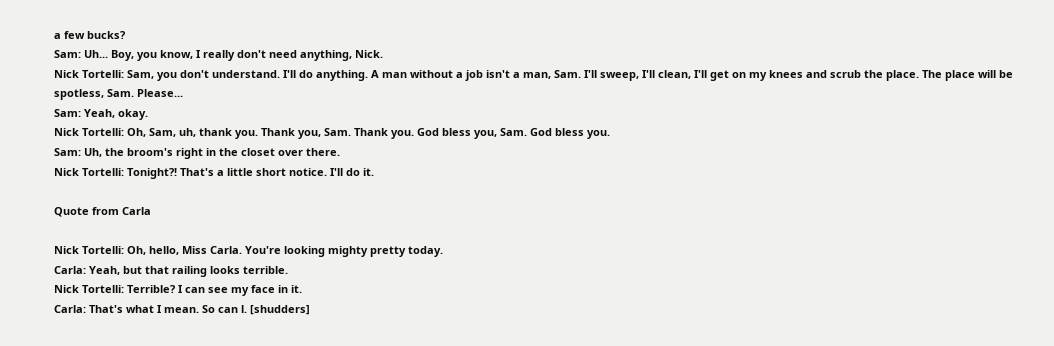a few bucks?
Sam: Uh... Boy, you know, I really don't need anything, Nick.
Nick Tortelli: Sam, you don't understand. I'll do anything. A man without a job isn't a man, Sam. I'll sweep, I'll clean, I'll get on my knees and scrub the place. The place will be spotless, Sam. Please...
Sam: Yeah, okay.
Nick Tortelli: Oh, Sam, uh, thank you. Thank you, Sam. Thank you. God bless you, Sam. God bless you.
Sam: Uh, the broom's right in the closet over there.
Nick Tortelli: Tonight?! That's a little short notice. I'll do it.

Quote from Carla

Nick Tortelli: Oh, hello, Miss Carla. You're looking mighty pretty today.
Carla: Yeah, but that railing looks terrible.
Nick Tortelli: Terrible? I can see my face in it.
Carla: That's what I mean. So can l. [shudders]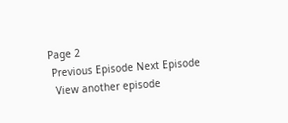Page 2
 Previous Episode Next Episode
  View another episode